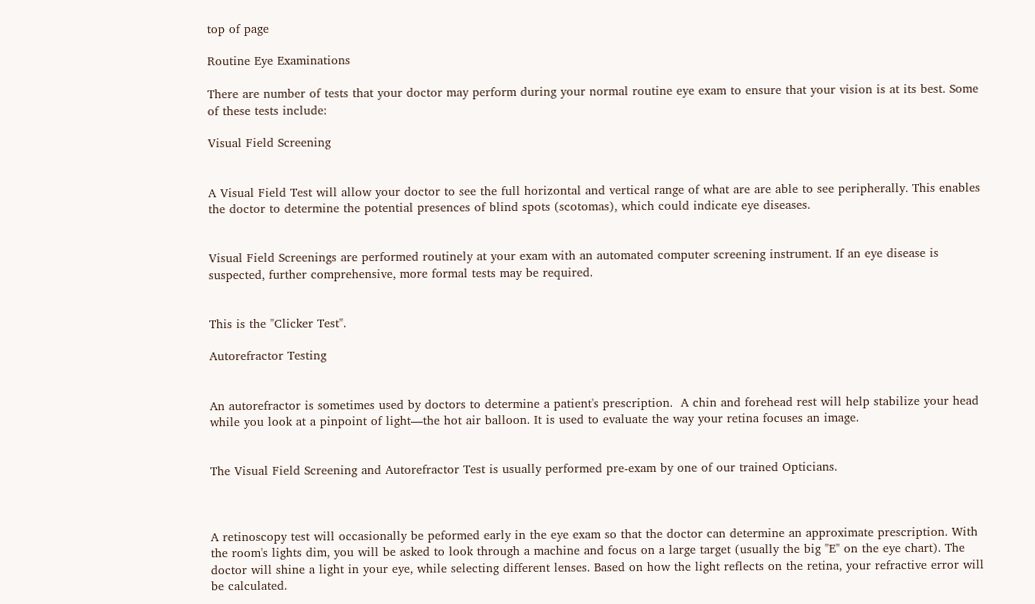top of page

Routine Eye Examinations

There are number of tests that your doctor may perform during your normal routine eye exam to ensure that your vision is at its best. Some of these tests include:

Visual Field Screening


A Visual Field Test will allow your doctor to see the full horizontal and vertical range of what are are able to see peripherally. This enables the doctor to determine the potential presences of blind spots (scotomas), which could indicate eye diseases.


Visual Field Screenings are performed routinely at your exam with an automated computer screening instrument. If an eye disease is suspected, further comprehensive, more formal tests may be required.


This is the "Clicker Test".

Autorefractor Testing


An autorefractor is sometimes used by doctors to determine a patient's prescription.  A chin and forehead rest will help stabilize your head while you look at a pinpoint of light—the hot air balloon. It is used to evaluate the way your retina focuses an image.


The Visual Field Screening and Autorefractor Test is usually performed pre-exam by one of our trained Opticians.



A retinoscopy test will occasionally be peformed early in the eye exam so that the doctor can determine an approximate prescription. With the room's lights dim, you will be asked to look through a machine and focus on a large target (usually the big "E" on the eye chart). The doctor will shine a light in your eye, while selecting different lenses. Based on how the light reflects on the retina, your refractive error will be calculated.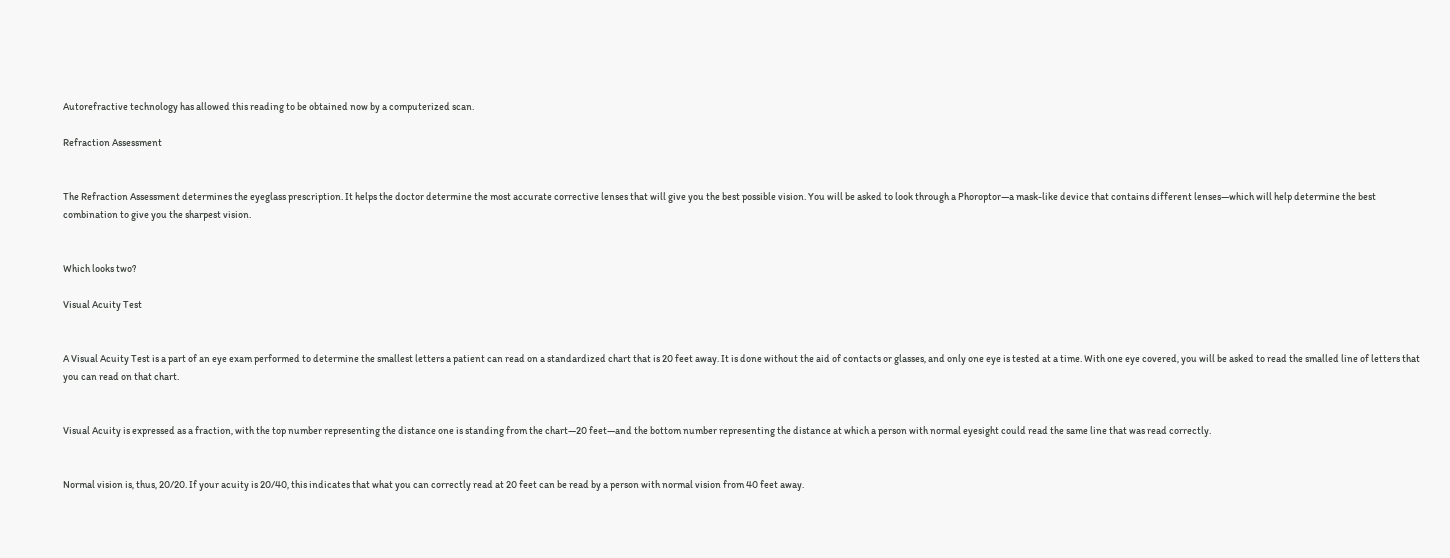Autorefractive technology has allowed this reading to be obtained now by a computerized scan.

Refraction Assessment


The Refraction Assessment determines the eyeglass prescription. It helps the doctor determine the most accurate corrective lenses that will give you the best possible vision. You will be asked to look through a Phoroptor—a mask-like device that contains different lenses—which will help determine the best combination to give you the sharpest vision.


Which looks two?

Visual Acuity Test


A Visual Acuity Test is a part of an eye exam performed to determine the smallest letters a patient can read on a standardized chart that is 20 feet away. It is done without the aid of contacts or glasses, and only one eye is tested at a time. With one eye covered, you will be asked to read the smalled line of letters that you can read on that chart.


Visual Acuity is expressed as a fraction, with the top number representing the distance one is standing from the chart—20 feet—and the bottom number representing the distance at which a person with normal eyesight could read the same line that was read correctly.


Normal vision is, thus, 20/20. If your acuity is 20/40, this indicates that what you can correctly read at 20 feet can be read by a person with normal vision from 40 feet away.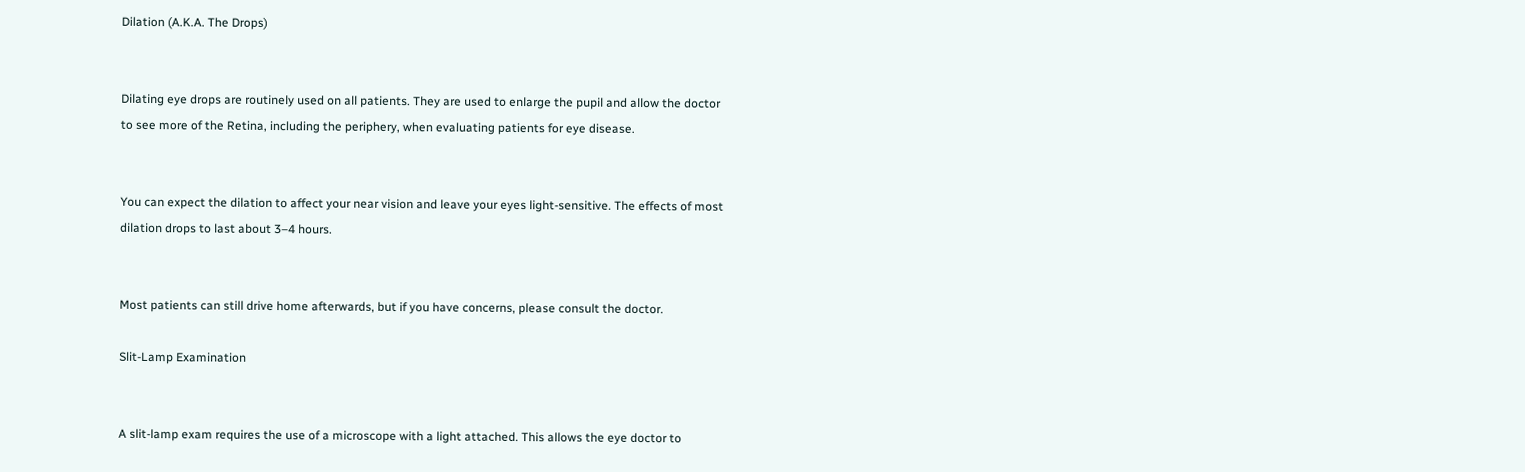Dilation (A.K.A. The Drops)


Dilating eye drops are routinely used on all patients. They are used to enlarge the pupil and allow the doctor to see more of the Retina, including the periphery, when evaluating patients for eye disease.


You can expect the dilation to affect your near vision and leave your eyes light-sensitive. The effects of most dilation drops to last about 3–4 hours.


Most patients can still drive home afterwards, but if you have concerns, please consult the doctor.

Slit-Lamp Examination


A slit-lamp exam requires the use of a microscope with a light attached. This allows the eye doctor to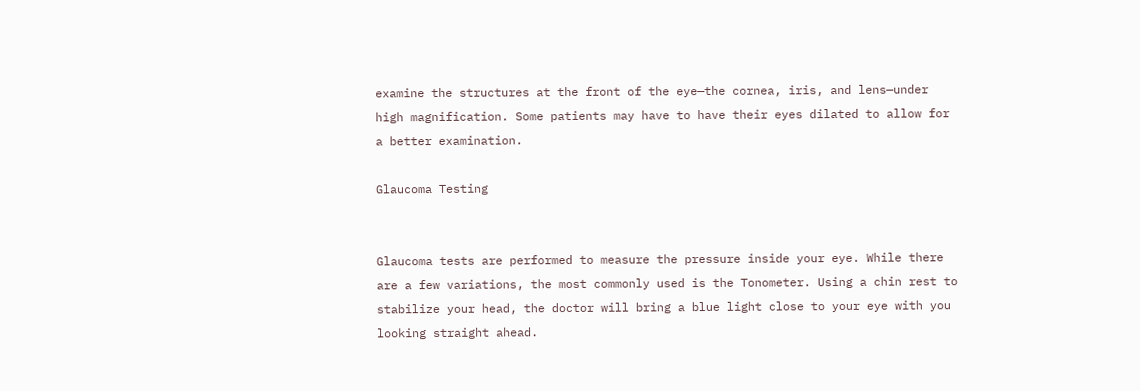examine the structures at the front of the eye—the cornea, iris, and lens—under high magnification. Some patients may have to have their eyes dilated to allow for a better examination.

Glaucoma Testing


Glaucoma tests are performed to measure the pressure inside your eye. While there are a few variations, the most commonly used is the Tonometer. Using a chin rest to stabilize your head, the doctor will bring a blue light close to your eye with you looking straight ahead.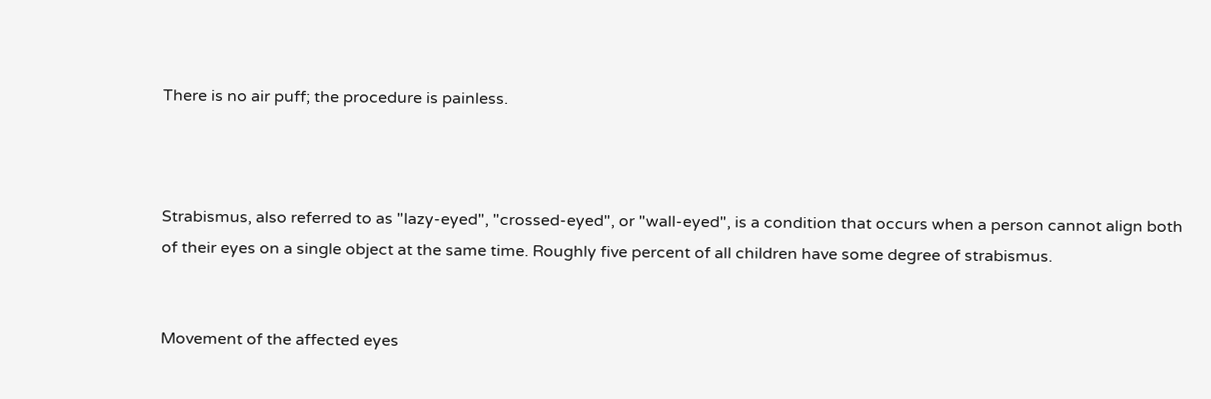There is no air puff; the procedure is painless.



Strabismus, also referred to as "lazy-eyed", "crossed-eyed", or "wall-eyed", is a condition that occurs when a person cannot align both of their eyes on a single object at the same time. Roughly five percent of all children have some degree of strabismus.


Movement of the affected eyes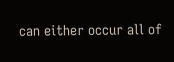can either occur all of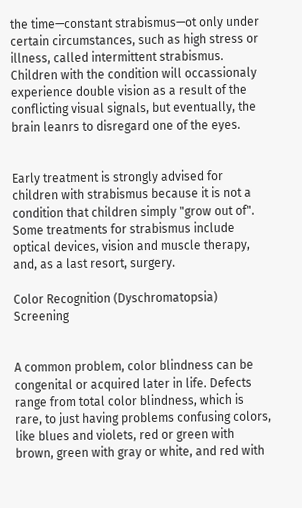the time—constant strabismus—ot only under certain circumstances, such as high stress or illness, called intermittent strabismus. Children with the condition will occassionaly experience double vision as a result of the conflicting visual signals, but eventually, the brain leanrs to disregard one of the eyes.


Early treatment is strongly advised for children with strabismus because it is not a condition that children simply "grow out of". Some treatments for strabismus include optical devices, vision and muscle therapy, and, as a last resort, surgery.

Color Recognition (Dyschromatopsia) Screening


A common problem, color blindness can be congenital or acquired later in life. Defects range from total color blindness, which is rare, to just having problems confusing colors, like blues and violets, red or green with brown, green with gray or white, and red with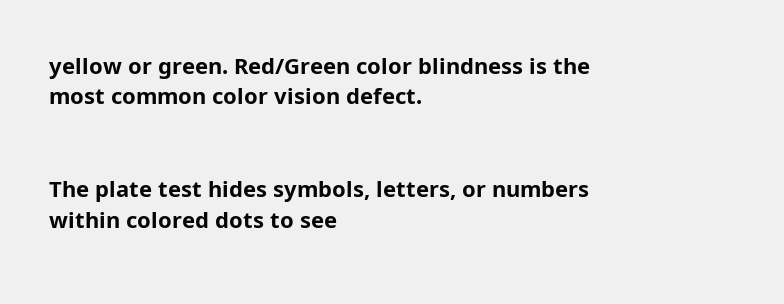yellow or green. Red/Green color blindness is the most common color vision defect.


The plate test hides symbols, letters, or numbers within colored dots to see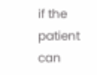if the patient can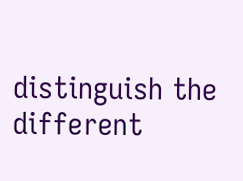distinguish the different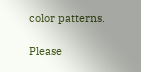color patterns.

Please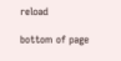reload

bottom of page